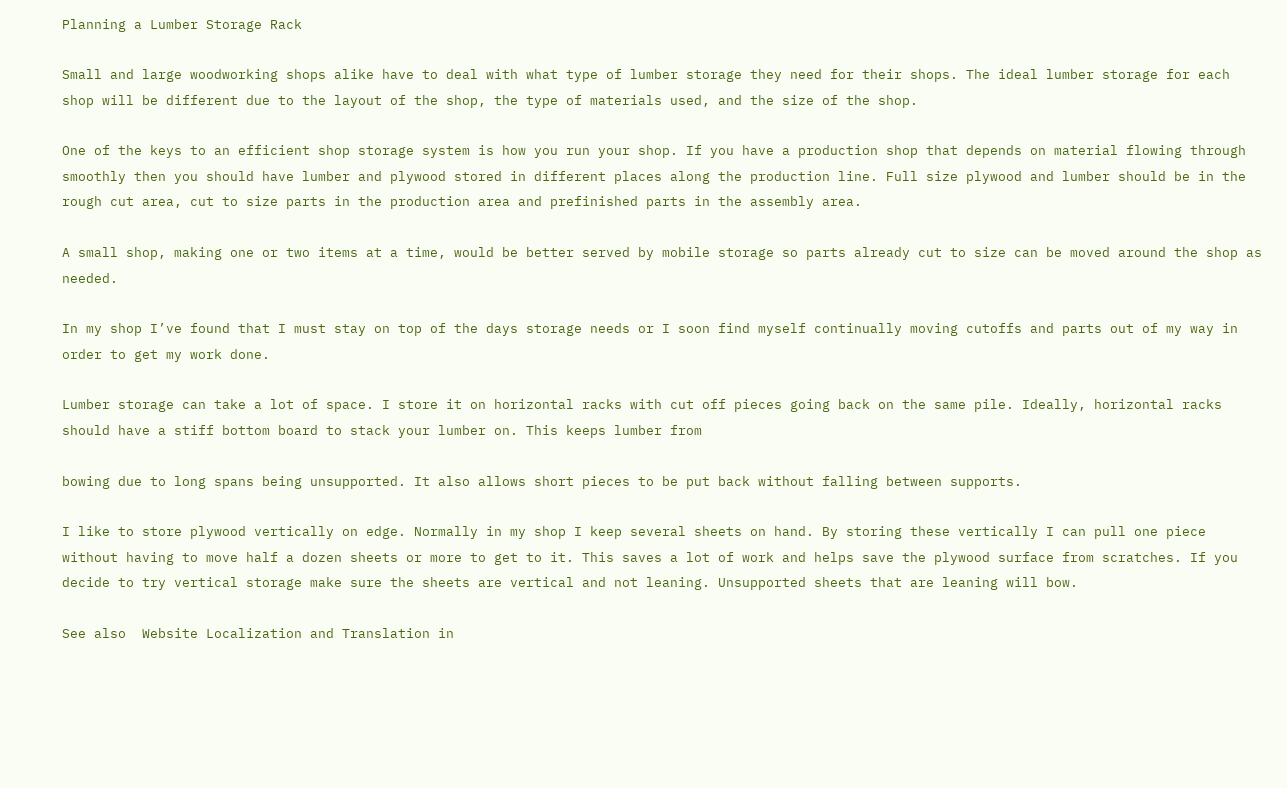Planning a Lumber Storage Rack

Small and large woodworking shops alike have to deal with what type of lumber storage they need for their shops. The ideal lumber storage for each shop will be different due to the layout of the shop, the type of materials used, and the size of the shop.

One of the keys to an efficient shop storage system is how you run your shop. If you have a production shop that depends on material flowing through smoothly then you should have lumber and plywood stored in different places along the production line. Full size plywood and lumber should be in the rough cut area, cut to size parts in the production area and prefinished parts in the assembly area.

A small shop, making one or two items at a time, would be better served by mobile storage so parts already cut to size can be moved around the shop as needed.

In my shop I’ve found that I must stay on top of the days storage needs or I soon find myself continually moving cutoffs and parts out of my way in order to get my work done.

Lumber storage can take a lot of space. I store it on horizontal racks with cut off pieces going back on the same pile. Ideally, horizontal racks should have a stiff bottom board to stack your lumber on. This keeps lumber from

bowing due to long spans being unsupported. It also allows short pieces to be put back without falling between supports.

I like to store plywood vertically on edge. Normally in my shop I keep several sheets on hand. By storing these vertically I can pull one piece without having to move half a dozen sheets or more to get to it. This saves a lot of work and helps save the plywood surface from scratches. If you decide to try vertical storage make sure the sheets are vertical and not leaning. Unsupported sheets that are leaning will bow.

See also  Website Localization and Translation in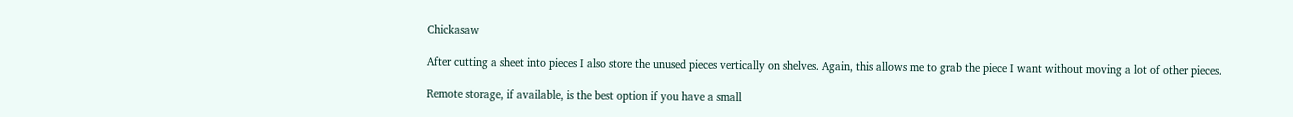Chickasaw

After cutting a sheet into pieces I also store the unused pieces vertically on shelves. Again, this allows me to grab the piece I want without moving a lot of other pieces.

Remote storage, if available, is the best option if you have a small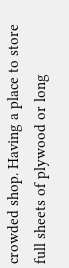crowded shop. Having a place to store full sheets of plywood or long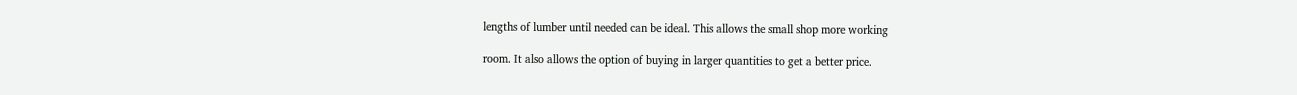lengths of lumber until needed can be ideal. This allows the small shop more working

room. It also allows the option of buying in larger quantities to get a better price.